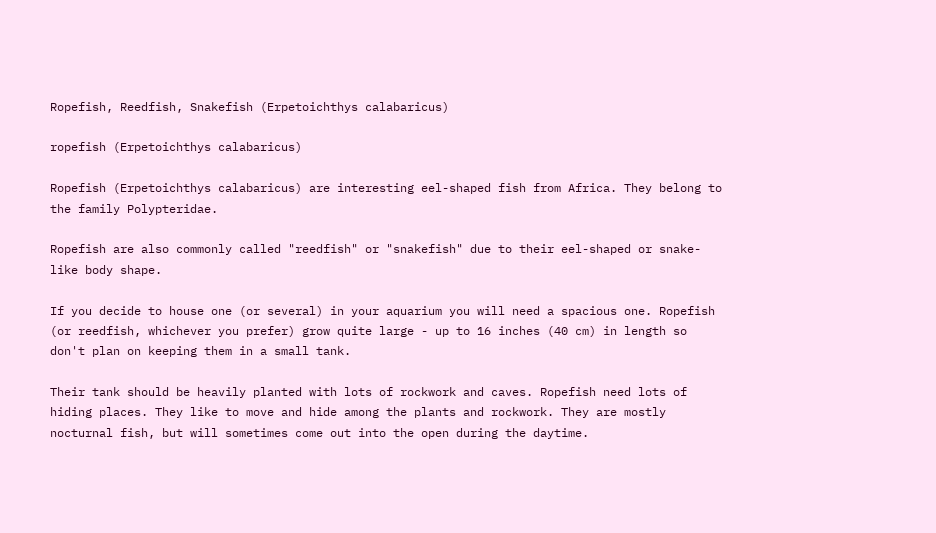Ropefish, Reedfish, Snakefish (Erpetoichthys calabaricus)

ropefish (Erpetoichthys calabaricus)

Ropefish (Erpetoichthys calabaricus) are interesting eel-shaped fish from Africa. They belong to the family Polypteridae.

Ropefish are also commonly called "reedfish" or "snakefish" due to their eel-shaped or snake-like body shape.

If you decide to house one (or several) in your aquarium you will need a spacious one. Ropefish (or reedfish, whichever you prefer) grow quite large - up to 16 inches (40 cm) in length so don't plan on keeping them in a small tank.

Their tank should be heavily planted with lots of rockwork and caves. Ropefish need lots of hiding places. They like to move and hide among the plants and rockwork. They are mostly nocturnal fish, but will sometimes come out into the open during the daytime.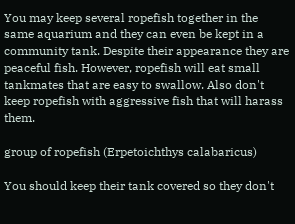You may keep several ropefish together in the same aquarium and they can even be kept in a community tank. Despite their appearance they are peaceful fish. However, ropefish will eat small tankmates that are easy to swallow. Also don't keep ropefish with aggressive fish that will harass them.

group of ropefish (Erpetoichthys calabaricus)

You should keep their tank covered so they don't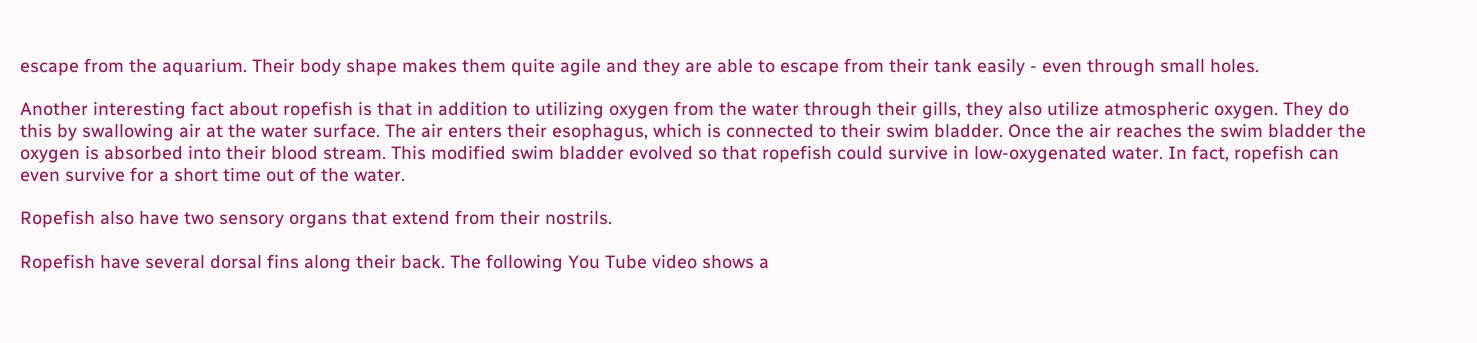escape from the aquarium. Their body shape makes them quite agile and they are able to escape from their tank easily - even through small holes.

Another interesting fact about ropefish is that in addition to utilizing oxygen from the water through their gills, they also utilize atmospheric oxygen. They do this by swallowing air at the water surface. The air enters their esophagus, which is connected to their swim bladder. Once the air reaches the swim bladder the oxygen is absorbed into their blood stream. This modified swim bladder evolved so that ropefish could survive in low-oxygenated water. In fact, ropefish can even survive for a short time out of the water.

Ropefish also have two sensory organs that extend from their nostrils.

Ropefish have several dorsal fins along their back. The following You Tube video shows a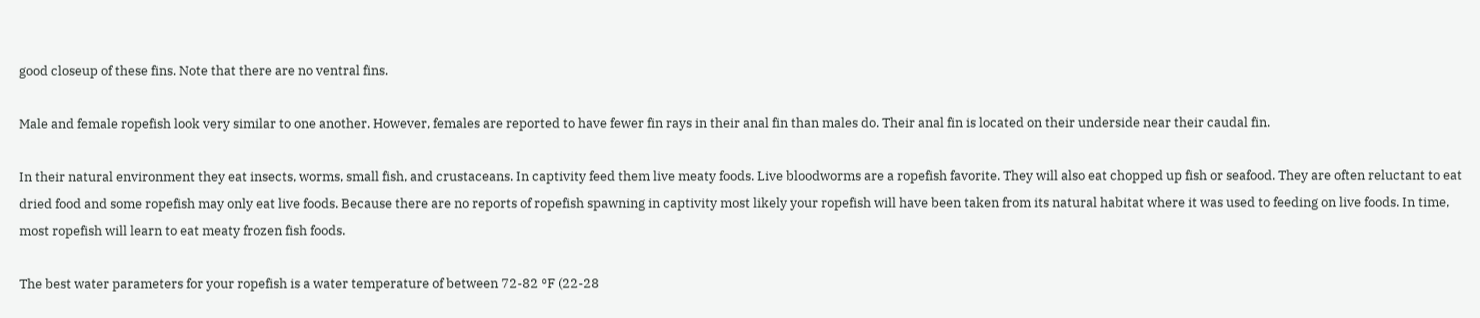good closeup of these fins. Note that there are no ventral fins.

Male and female ropefish look very similar to one another. However, females are reported to have fewer fin rays in their anal fin than males do. Their anal fin is located on their underside near their caudal fin.

In their natural environment they eat insects, worms, small fish, and crustaceans. In captivity feed them live meaty foods. Live bloodworms are a ropefish favorite. They will also eat chopped up fish or seafood. They are often reluctant to eat dried food and some ropefish may only eat live foods. Because there are no reports of ropefish spawning in captivity most likely your ropefish will have been taken from its natural habitat where it was used to feeding on live foods. In time, most ropefish will learn to eat meaty frozen fish foods.

The best water parameters for your ropefish is a water temperature of between 72-82 °F (22-28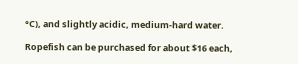°C), and slightly acidic, medium-hard water.

Ropefish can be purchased for about $16 each,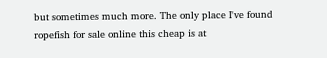but sometimes much more. The only place I've found ropefish for sale online this cheap is at